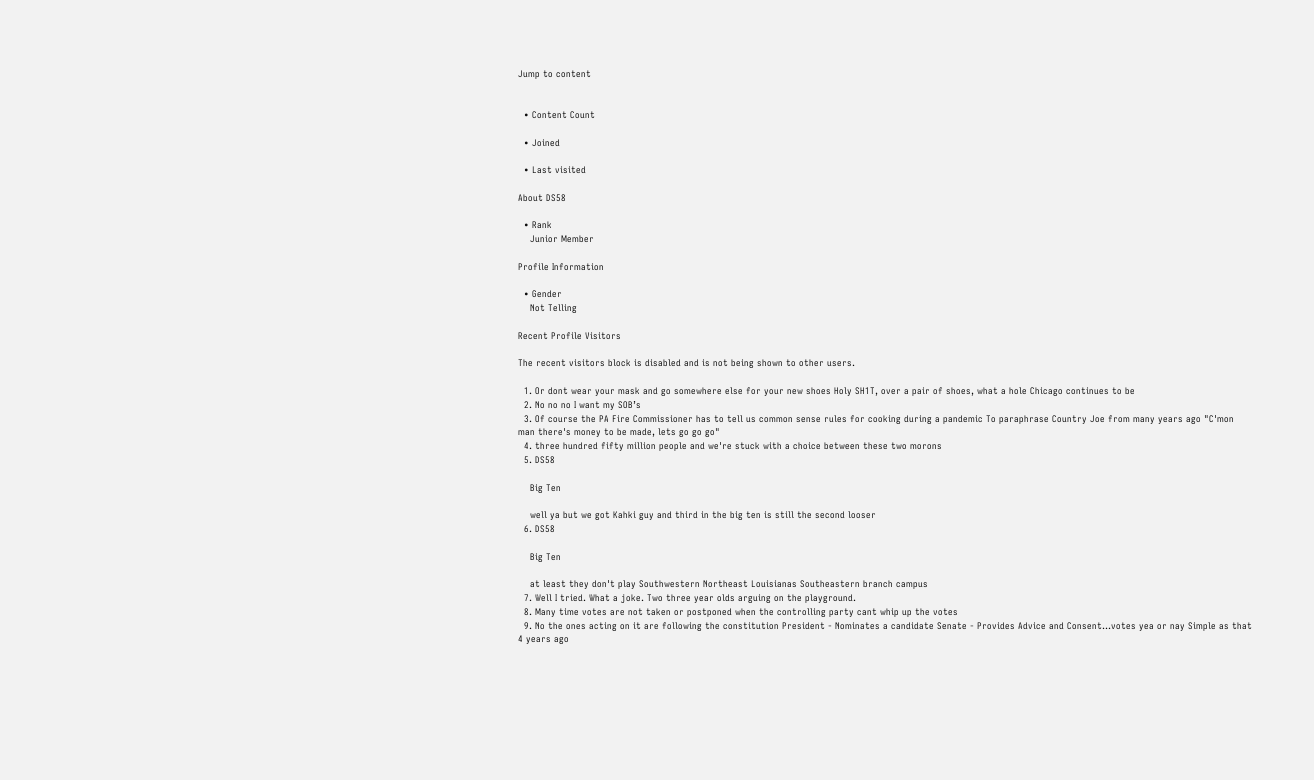Jump to content


  • Content Count

  • Joined

  • Last visited

About DS58

  • Rank
    Junior Member

Profile Information

  • Gender
    Not Telling

Recent Profile Visitors

The recent visitors block is disabled and is not being shown to other users.

  1. Or dont wear your mask and go somewhere else for your new shoes Holy SH1T, over a pair of shoes, what a hole Chicago continues to be
  2. No no no I want my SOB’s
  3. Of course the PA Fire Commissioner has to tell us common sense rules for cooking during a pandemic To paraphrase Country Joe from many years ago "C'mon man there's money to be made, lets go go go"
  4. three hundred fifty million people and we're stuck with a choice between these two morons
  5. DS58

    Big Ten

    well ya but we got Kahki guy and third in the big ten is still the second looser
  6. DS58

    Big Ten

    at least they don't play Southwestern Northeast Louisianas Southeastern branch campus
  7. Well I tried. What a joke. Two three year olds arguing on the playground.
  8. Many time votes are not taken or postponed when the controlling party cant whip up the votes
  9. No the ones acting on it are following the constitution President - Nominates a candidate Senate - Provides Advice and Consent...votes yea or nay Simple as that 4 years ago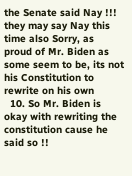the Senate said Nay !!! they may say Nay this time also Sorry, as proud of Mr. Biden as some seem to be, its not his Constitution to rewrite on his own
  10. So Mr. Biden is okay with rewriting the constitution cause he said so !!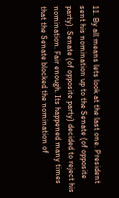11. By all means lets look at the last one. President sent his nomination up to the Senate (of opposite party). Senate (of opposite party) decided to reject his nomination. Fair enough. Its happened many times that the Senate blocked the nomination of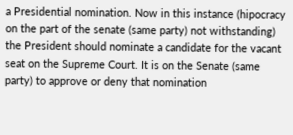a Presidential nomination. Now in this instance (hipocracy on the part of the senate (same party) not withstanding) the President should nominate a candidate for the vacant seat on the Supreme Court. It is on the Senate (same party) to approve or deny that nomination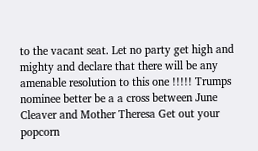to the vacant seat. Let no party get high and mighty and declare that there will be any amenable resolution to this one !!!!! Trumps nominee better be a a cross between June Cleaver and Mother Theresa Get out your popcorn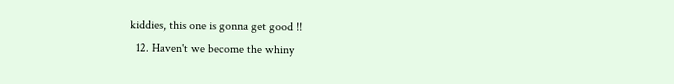kiddies, this one is gonna get good !!
  12. Haven't we become the whiny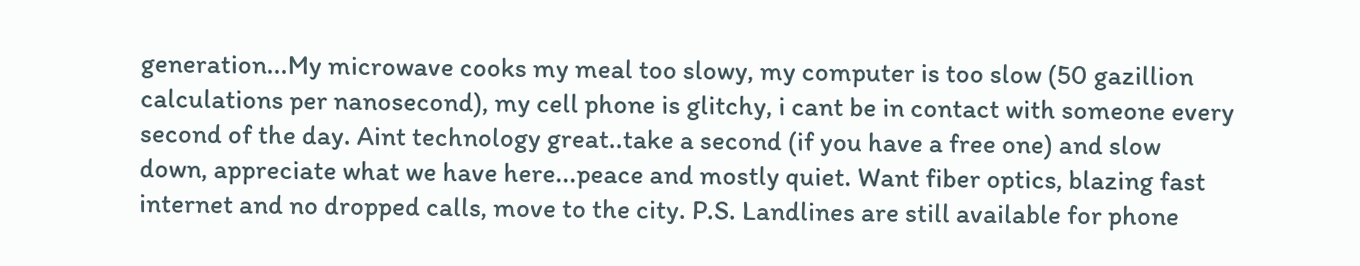generation...My microwave cooks my meal too slowy, my computer is too slow (50 gazillion calculations per nanosecond), my cell phone is glitchy, i cant be in contact with someone every second of the day. Aint technology great..take a second (if you have a free one) and slow down, appreciate what we have here...peace and mostly quiet. Want fiber optics, blazing fast internet and no dropped calls, move to the city. P.S. Landlines are still available for phone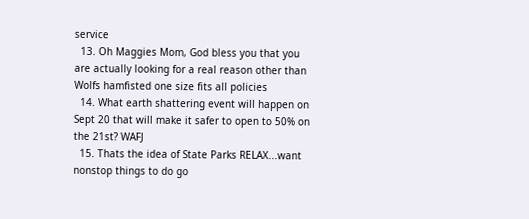service
  13. Oh Maggies Mom, God bless you that you are actually looking for a real reason other than Wolfs hamfisted one size fits all policies
  14. What earth shattering event will happen on Sept 20 that will make it safer to open to 50% on the 21st? WAFJ
  15. Thats the idea of State Parks RELAX...want nonstop things to do go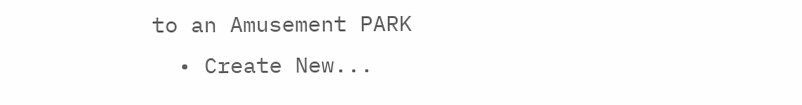to an Amusement PARK
  • Create New...